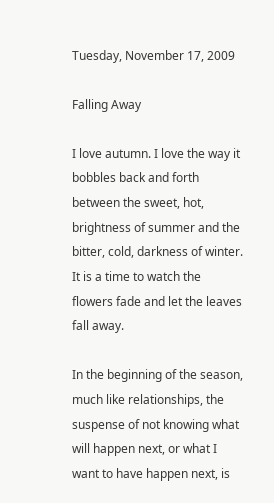Tuesday, November 17, 2009

Falling Away

I love autumn. I love the way it bobbles back and forth between the sweet, hot, brightness of summer and the bitter, cold, darkness of winter. It is a time to watch the flowers fade and let the leaves fall away.

In the beginning of the season, much like relationships, the suspense of not knowing what will happen next, or what I want to have happen next, is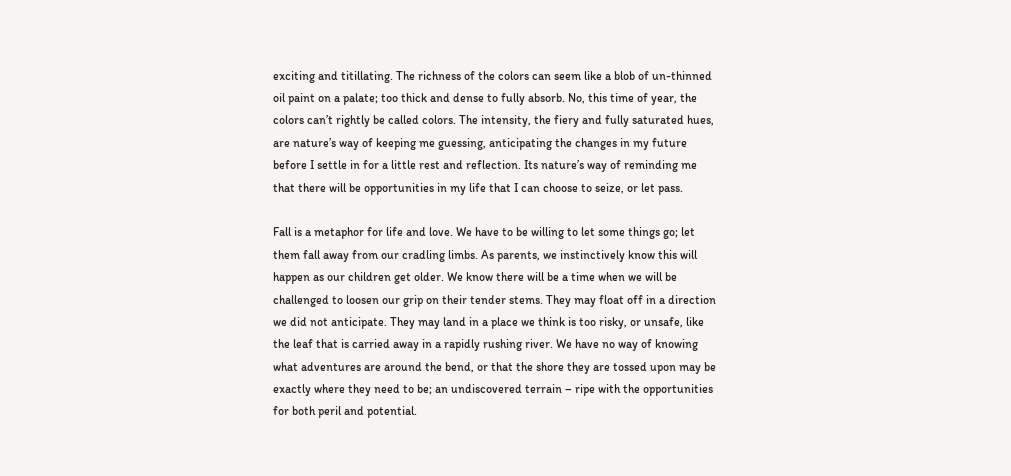exciting and titillating. The richness of the colors can seem like a blob of un-thinned oil paint on a palate; too thick and dense to fully absorb. No, this time of year, the colors can’t rightly be called colors. The intensity, the fiery and fully saturated hues, are nature’s way of keeping me guessing, anticipating the changes in my future before I settle in for a little rest and reflection. Its nature’s way of reminding me that there will be opportunities in my life that I can choose to seize, or let pass.

Fall is a metaphor for life and love. We have to be willing to let some things go; let them fall away from our cradling limbs. As parents, we instinctively know this will happen as our children get older. We know there will be a time when we will be challenged to loosen our grip on their tender stems. They may float off in a direction we did not anticipate. They may land in a place we think is too risky, or unsafe, like the leaf that is carried away in a rapidly rushing river. We have no way of knowing what adventures are around the bend, or that the shore they are tossed upon may be exactly where they need to be; an undiscovered terrain – ripe with the opportunities for both peril and potential.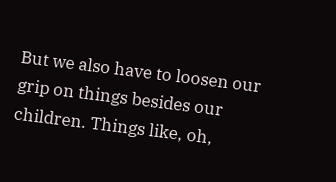But we also have to loosen our grip on things besides our children. Things like, oh,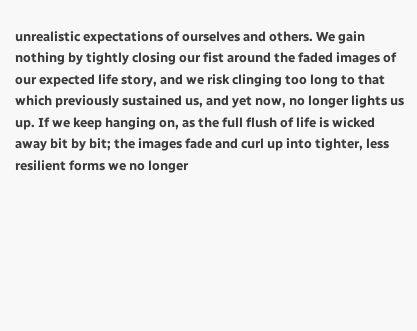unrealistic expectations of ourselves and others. We gain nothing by tightly closing our fist around the faded images of our expected life story, and we risk clinging too long to that which previously sustained us, and yet now, no longer lights us up. If we keep hanging on, as the full flush of life is wicked away bit by bit; the images fade and curl up into tighter, less resilient forms we no longer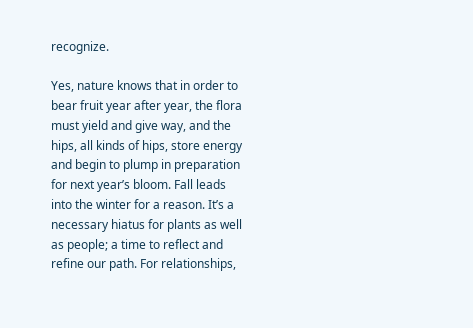recognize.

Yes, nature knows that in order to bear fruit year after year, the flora must yield and give way, and the hips, all kinds of hips, store energy and begin to plump in preparation for next year’s bloom. Fall leads into the winter for a reason. It’s a necessary hiatus for plants as well as people; a time to reflect and refine our path. For relationships,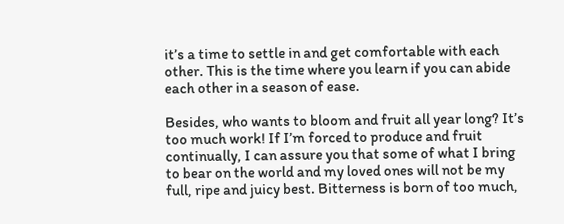it’s a time to settle in and get comfortable with each other. This is the time where you learn if you can abide each other in a season of ease.

Besides, who wants to bloom and fruit all year long? It’s too much work! If I’m forced to produce and fruit continually, I can assure you that some of what I bring to bear on the world and my loved ones will not be my full, ripe and juicy best. Bitterness is born of too much,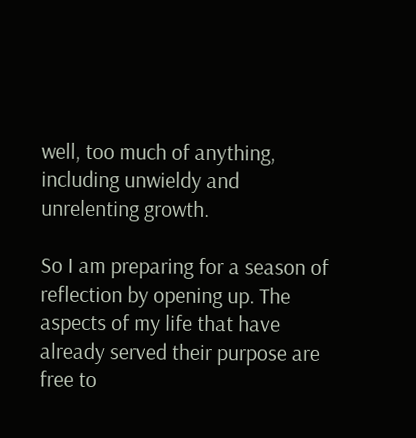well, too much of anything, including unwieldy and unrelenting growth.

So I am preparing for a season of reflection by opening up. The aspects of my life that have already served their purpose are free to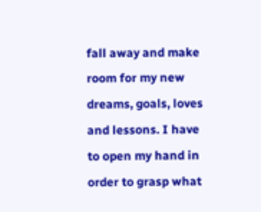fall away and make room for my new dreams, goals, loves and lessons. I have to open my hand in order to grasp what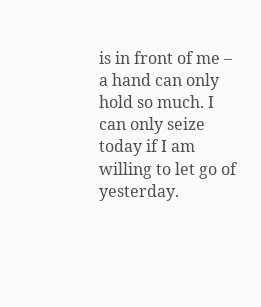is in front of me – a hand can only hold so much. I can only seize today if I am willing to let go of yesterday.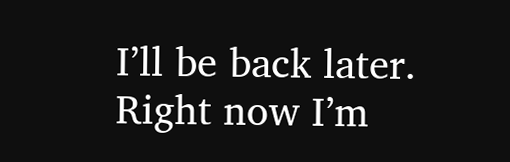I’ll be back later. Right now I’m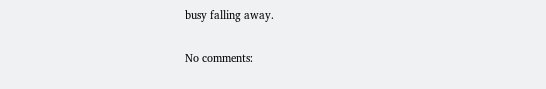busy falling away.

No comments: